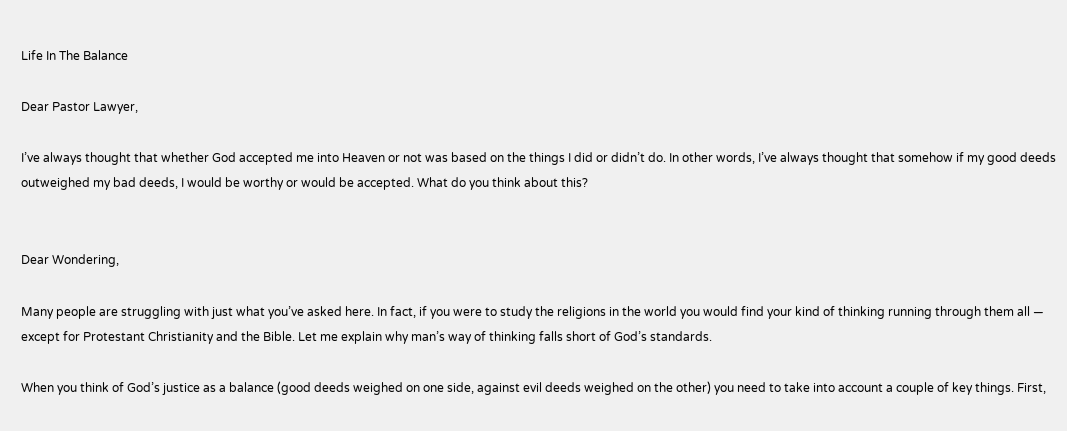Life In The Balance

Dear Pastor Lawyer,

I’ve always thought that whether God accepted me into Heaven or not was based on the things I did or didn’t do. In other words, I’ve always thought that somehow if my good deeds outweighed my bad deeds, I would be worthy or would be accepted. What do you think about this?


Dear Wondering,

Many people are struggling with just what you’ve asked here. In fact, if you were to study the religions in the world you would find your kind of thinking running through them all — except for Protestant Christianity and the Bible. Let me explain why man’s way of thinking falls short of God’s standards.

When you think of God’s justice as a balance (good deeds weighed on one side, against evil deeds weighed on the other) you need to take into account a couple of key things. First,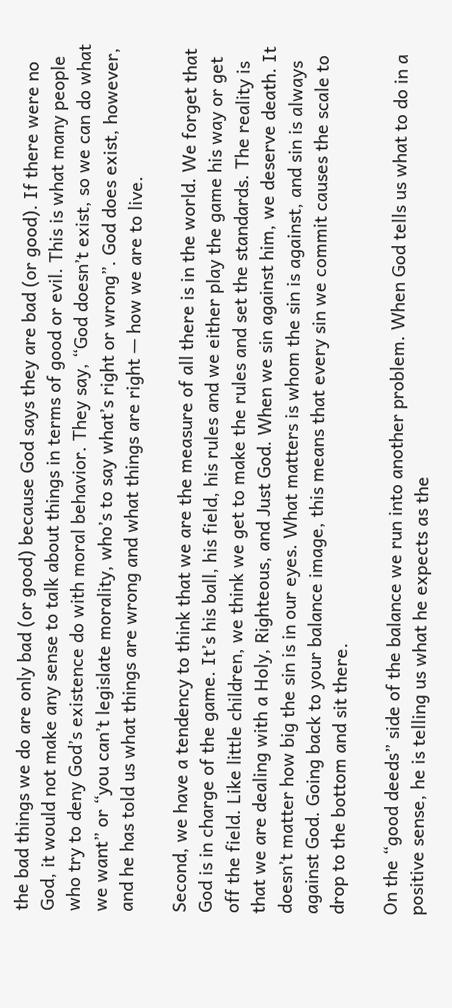the bad things we do are only bad (or good) because God says they are bad (or good). If there were no God, it would not make any sense to talk about things in terms of good or evil. This is what many people who try to deny God’s existence do with moral behavior. They say, “God doesn’t exist, so we can do what we want” or “you can’t legislate morality, who’s to say what’s right or wrong”. God does exist, however, and he has told us what things are wrong and what things are right — how we are to live.

Second, we have a tendency to think that we are the measure of all there is in the world. We forget that God is in charge of the game. It’s his ball, his field, his rules and we either play the game his way or get off the field. Like little children, we think we get to make the rules and set the standards. The reality is that we are dealing with a Holy, Righteous, and Just God. When we sin against him, we deserve death. It doesn’t matter how big the sin is in our eyes. What matters is whom the sin is against, and sin is always against God. Going back to your balance image, this means that every sin we commit causes the scale to drop to the bottom and sit there.

On the “good deeds” side of the balance we run into another problem. When God tells us what to do in a positive sense, he is telling us what he expects as the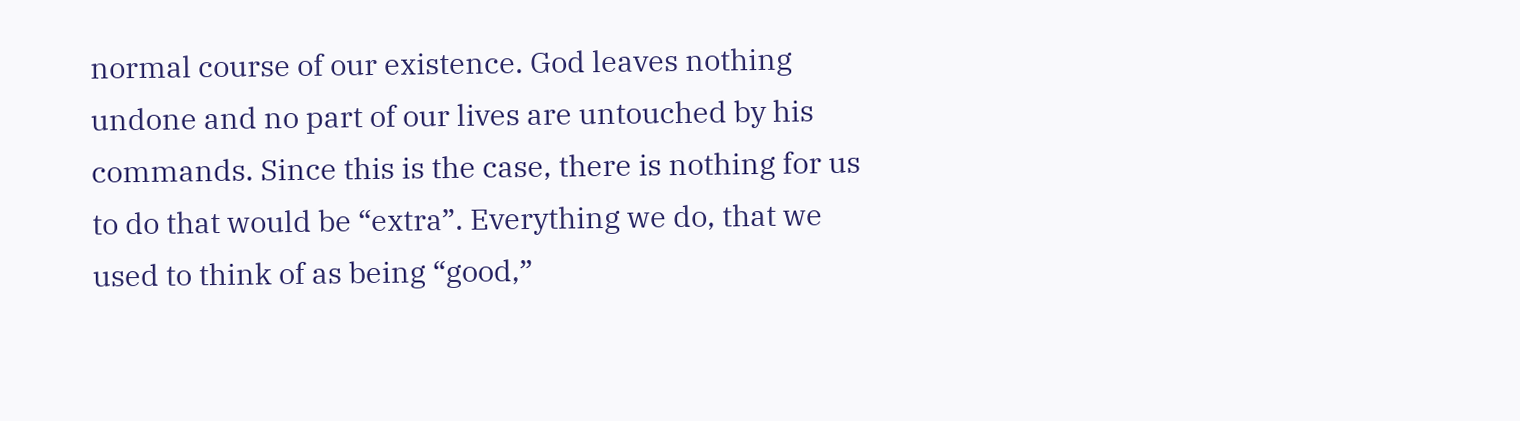normal course of our existence. God leaves nothing undone and no part of our lives are untouched by his commands. Since this is the case, there is nothing for us to do that would be “extra”. Everything we do, that we used to think of as being “good,”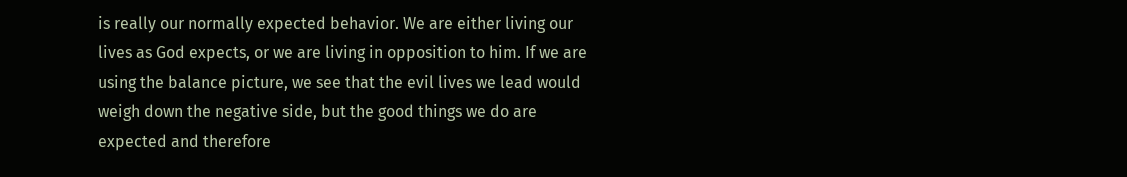is really our normally expected behavior. We are either living our lives as God expects, or we are living in opposition to him. If we are using the balance picture, we see that the evil lives we lead would weigh down the negative side, but the good things we do are expected and therefore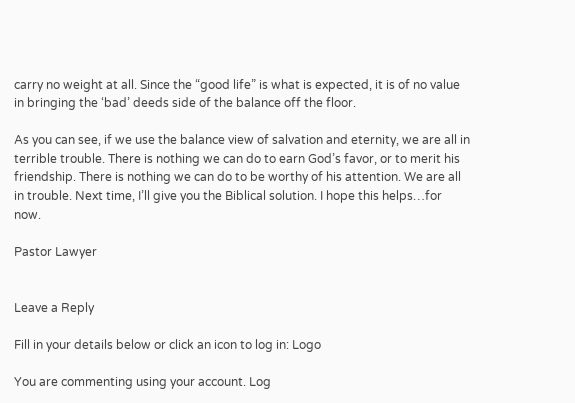carry no weight at all. Since the “good life” is what is expected, it is of no value in bringing the ‘bad’ deeds side of the balance off the floor.

As you can see, if we use the balance view of salvation and eternity, we are all in terrible trouble. There is nothing we can do to earn God’s favor, or to merit his friendship. There is nothing we can do to be worthy of his attention. We are all in trouble. Next time, I’ll give you the Biblical solution. I hope this helps…for now.

Pastor Lawyer


Leave a Reply

Fill in your details below or click an icon to log in: Logo

You are commenting using your account. Log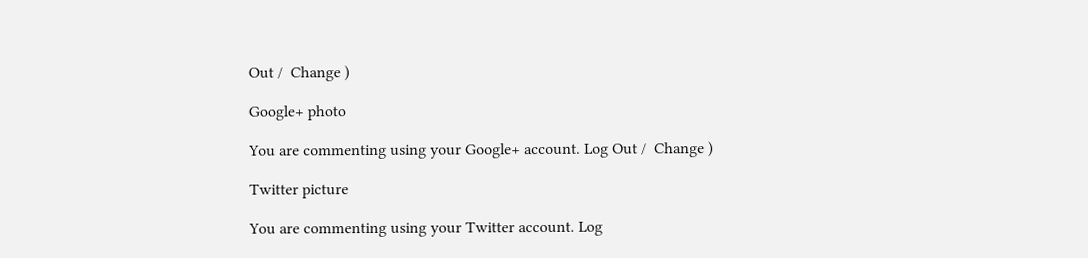Out /  Change )

Google+ photo

You are commenting using your Google+ account. Log Out /  Change )

Twitter picture

You are commenting using your Twitter account. Log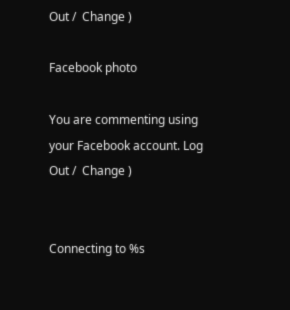Out /  Change )

Facebook photo

You are commenting using your Facebook account. Log Out /  Change )


Connecting to %s